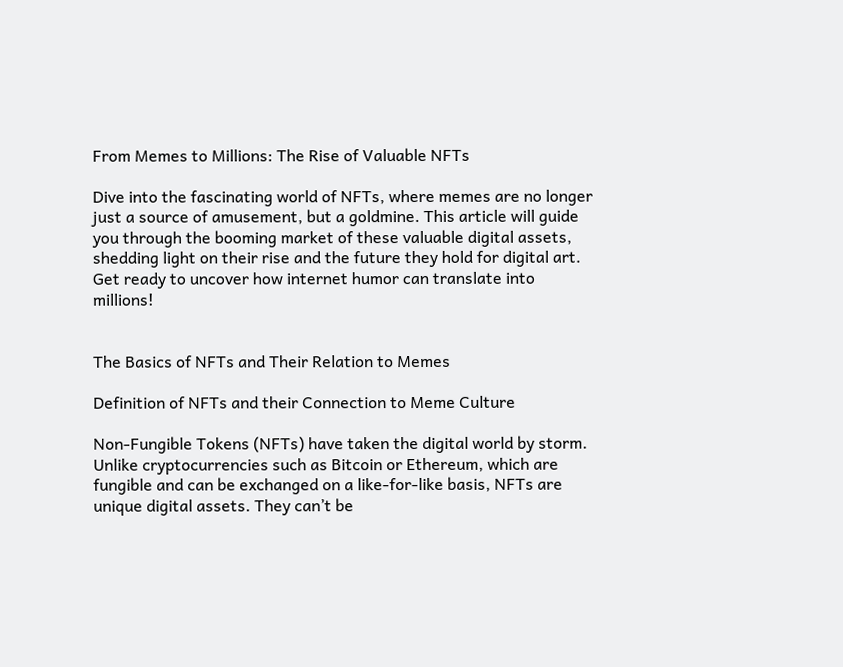From Memes to Millions: The Rise of Valuable NFTs

Dive into the fascinating world of NFTs, where memes are no longer just a source of amusement, but a goldmine. This article will guide you through the booming market of these valuable digital assets, shedding light on their rise and the future they hold for digital art. Get ready to uncover how internet humor can translate into millions!


The Basics of NFTs and Their Relation to Memes

Definition of NFTs and their Connection to Meme Culture

Non-Fungible Tokens (NFTs) have taken the digital world by storm. Unlike cryptocurrencies such as Bitcoin or Ethereum, which are fungible and can be exchanged on a like-for-like basis, NFTs are unique digital assets. They can’t be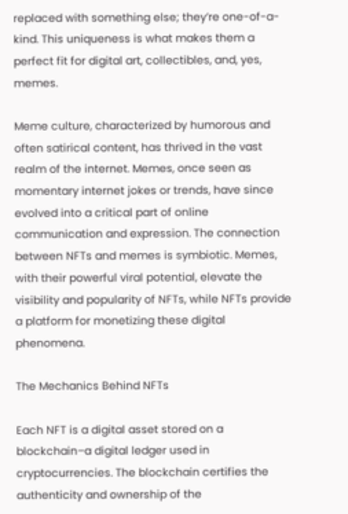replaced with something else; they’re one-of-a-kind. This uniqueness is what makes them a perfect fit for digital art, collectibles, and, yes, memes.

Meme culture, characterized by humorous and often satirical content, has thrived in the vast realm of the internet. Memes, once seen as momentary internet jokes or trends, have since evolved into a critical part of online communication and expression. The connection between NFTs and memes is symbiotic. Memes, with their powerful viral potential, elevate the visibility and popularity of NFTs, while NFTs provide a platform for monetizing these digital phenomena.

The Mechanics Behind NFTs

Each NFT is a digital asset stored on a blockchain–a digital ledger used in cryptocurrencies. The blockchain certifies the authenticity and ownership of the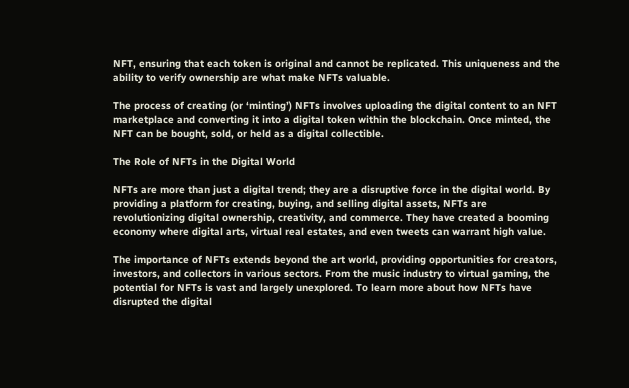NFT, ensuring that each token is original and cannot be replicated. This uniqueness and the ability to verify ownership are what make NFTs valuable.

The process of creating (or ‘minting’) NFTs involves uploading the digital content to an NFT marketplace and converting it into a digital token within the blockchain. Once minted, the NFT can be bought, sold, or held as a digital collectible.

The Role of NFTs in the Digital World

NFTs are more than just a digital trend; they are a disruptive force in the digital world. By providing a platform for creating, buying, and selling digital assets, NFTs are revolutionizing digital ownership, creativity, and commerce. They have created a booming economy where digital arts, virtual real estates, and even tweets can warrant high value.

The importance of NFTs extends beyond the art world, providing opportunities for creators, investors, and collectors in various sectors. From the music industry to virtual gaming, the potential for NFTs is vast and largely unexplored. To learn more about how NFTs have disrupted the digital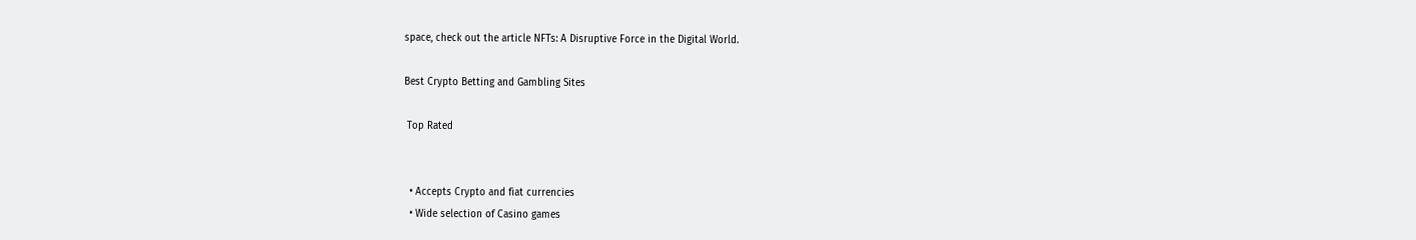space, check out the article NFTs: A Disruptive Force in the Digital World.

Best Crypto Betting and Gambling Sites

 Top Rated


  • Accepts Crypto and fiat currencies
  • Wide selection of Casino games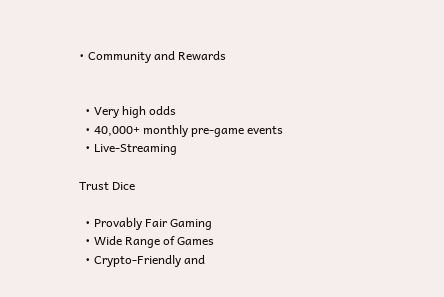• Community and Rewards


  • Very high odds
  • 40,000+ monthly pre-game events
  • Live-Streaming

Trust Dice

  • Provably Fair Gaming
  • Wide Range of Games
  • Crypto-Friendly and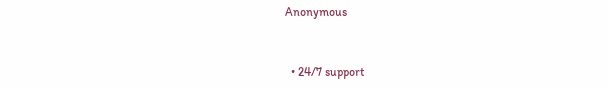Anonymous


  • 24/7 support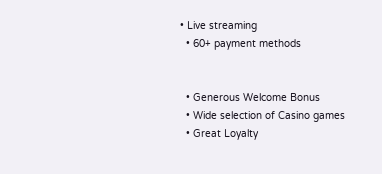• Live streaming
  • 60+ payment methods


  • Generous Welcome Bonus
  • Wide selection of Casino games
  • Great Loyalty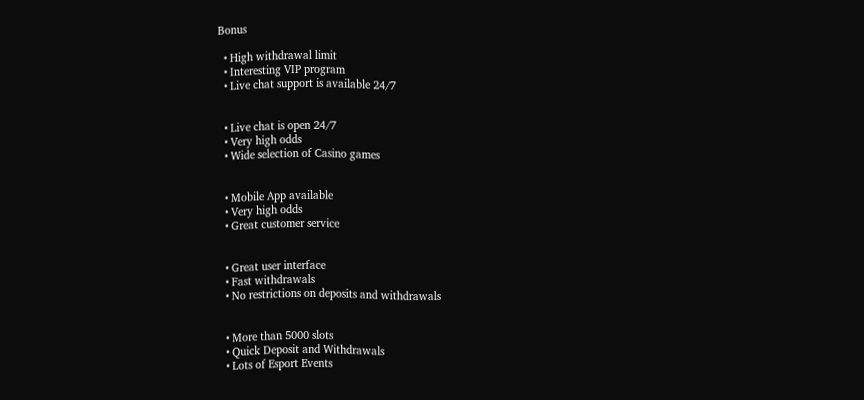Bonus

  • High withdrawal limit
  • Interesting VIP program
  • Live chat support is available 24/7


  • Live chat is open 24/7
  • Very high odds
  • Wide selection of Casino games


  • Mobile App available
  • Very high odds
  • Great customer service


  • Great user interface
  • Fast withdrawals
  • No restrictions on deposits and withdrawals


  • More than 5000 slots
  • Quick Deposit and Withdrawals
  • Lots of Esport Events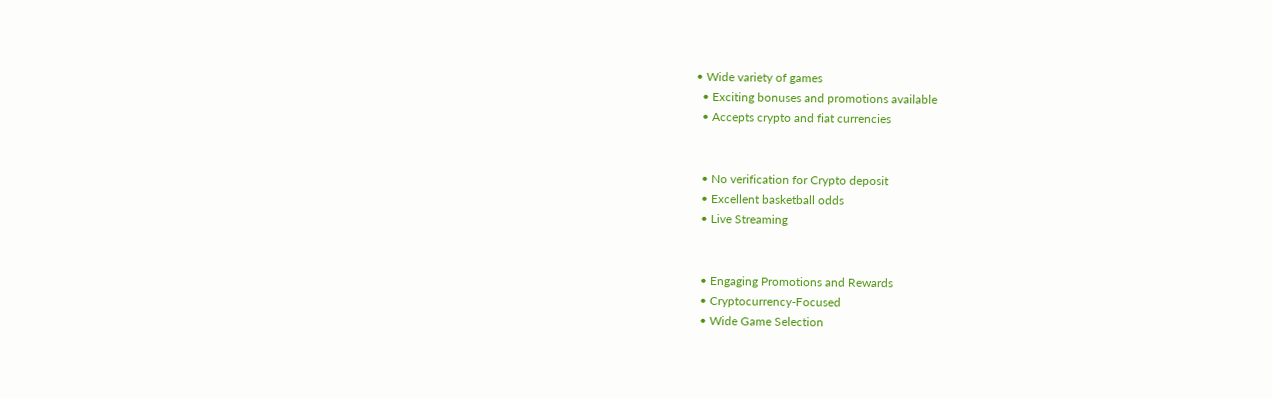• Wide variety of games
  • Exciting bonuses and promotions available
  • Accepts crypto and fiat currencies


  • No verification for Crypto deposit
  • Excellent basketball odds
  • Live Streaming


  • Engaging Promotions and Rewards
  • Cryptocurrency-Focused
  • Wide Game Selection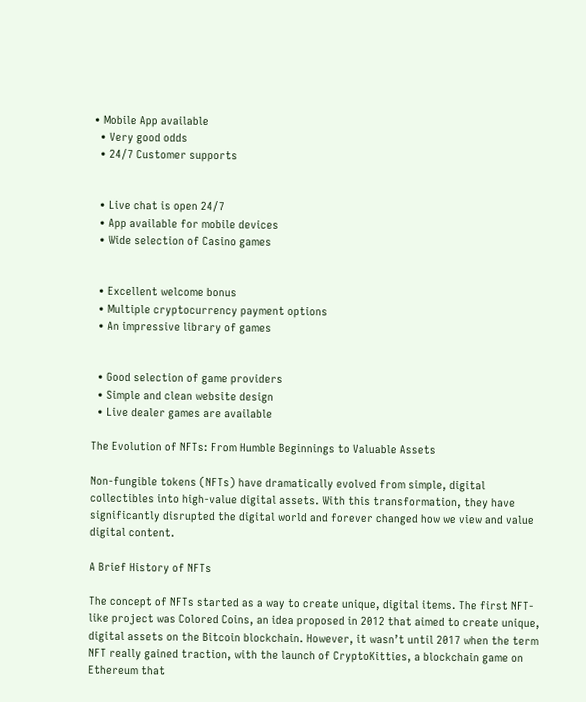• Mobile App available
  • Very good odds
  • 24/7 Customer supports


  • Live chat is open 24/7
  • App available for mobile devices
  • Wide selection of Casino games


  • Excellent welcome bonus
  • Multiple cryptocurrency payment options
  • An impressive library of games


  • Good selection of game providers
  • Simple and clean website design
  • Live dealer games are available

The Evolution of NFTs: From Humble Beginnings to Valuable Assets

Non-fungible tokens (NFTs) have dramatically evolved from simple, digital collectibles into high-value digital assets. With this transformation, they have significantly disrupted the digital world and forever changed how we view and value digital content.

A Brief History of NFTs

The concept of NFTs started as a way to create unique, digital items. The first NFT-like project was Colored Coins, an idea proposed in 2012 that aimed to create unique, digital assets on the Bitcoin blockchain. However, it wasn’t until 2017 when the term NFT really gained traction, with the launch of CryptoKitties, a blockchain game on Ethereum that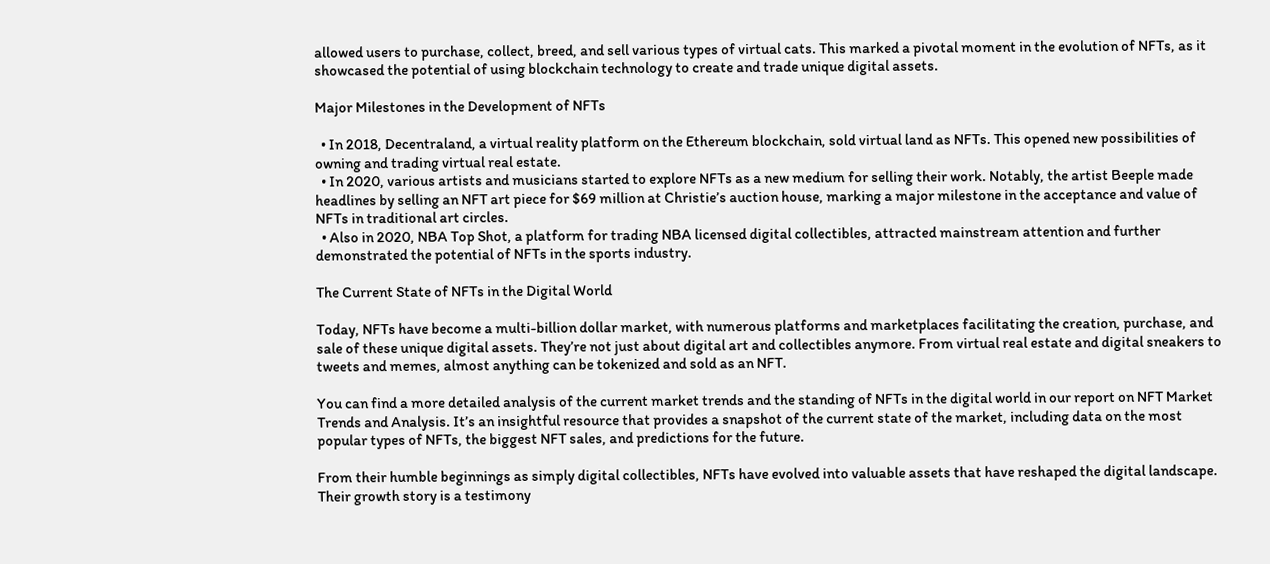allowed users to purchase, collect, breed, and sell various types of virtual cats. This marked a pivotal moment in the evolution of NFTs, as it showcased the potential of using blockchain technology to create and trade unique digital assets.

Major Milestones in the Development of NFTs

  • In 2018, Decentraland, a virtual reality platform on the Ethereum blockchain, sold virtual land as NFTs. This opened new possibilities of owning and trading virtual real estate.
  • In 2020, various artists and musicians started to explore NFTs as a new medium for selling their work. Notably, the artist Beeple made headlines by selling an NFT art piece for $69 million at Christie’s auction house, marking a major milestone in the acceptance and value of NFTs in traditional art circles.
  • Also in 2020, NBA Top Shot, a platform for trading NBA licensed digital collectibles, attracted mainstream attention and further demonstrated the potential of NFTs in the sports industry.

The Current State of NFTs in the Digital World

Today, NFTs have become a multi-billion dollar market, with numerous platforms and marketplaces facilitating the creation, purchase, and sale of these unique digital assets. They’re not just about digital art and collectibles anymore. From virtual real estate and digital sneakers to tweets and memes, almost anything can be tokenized and sold as an NFT.

You can find a more detailed analysis of the current market trends and the standing of NFTs in the digital world in our report on NFT Market Trends and Analysis. It’s an insightful resource that provides a snapshot of the current state of the market, including data on the most popular types of NFTs, the biggest NFT sales, and predictions for the future.

From their humble beginnings as simply digital collectibles, NFTs have evolved into valuable assets that have reshaped the digital landscape. Their growth story is a testimony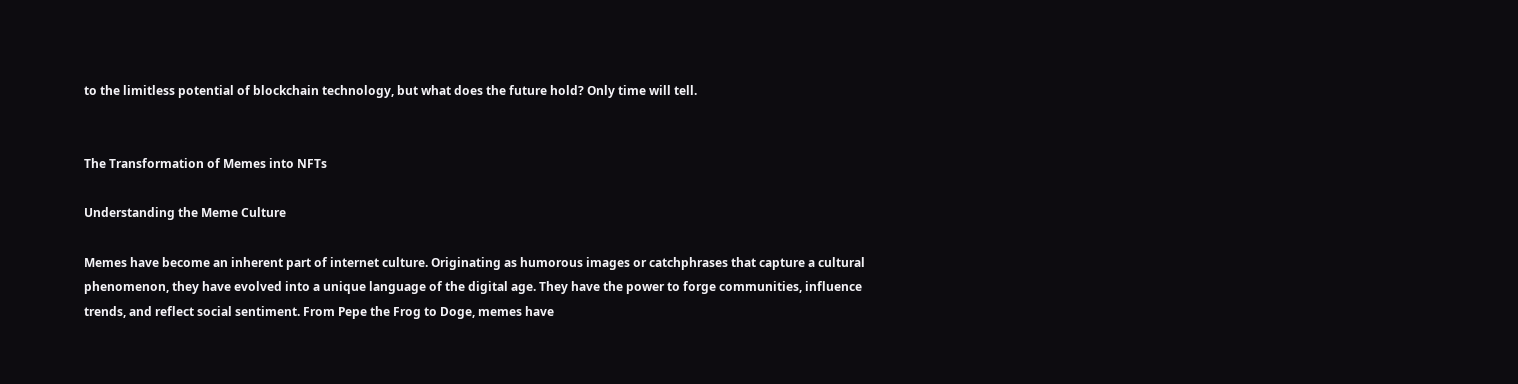to the limitless potential of blockchain technology, but what does the future hold? Only time will tell.


The Transformation of Memes into NFTs

Understanding the Meme Culture

Memes have become an inherent part of internet culture. Originating as humorous images or catchphrases that capture a cultural phenomenon, they have evolved into a unique language of the digital age. They have the power to forge communities, influence trends, and reflect social sentiment. From Pepe the Frog to Doge, memes have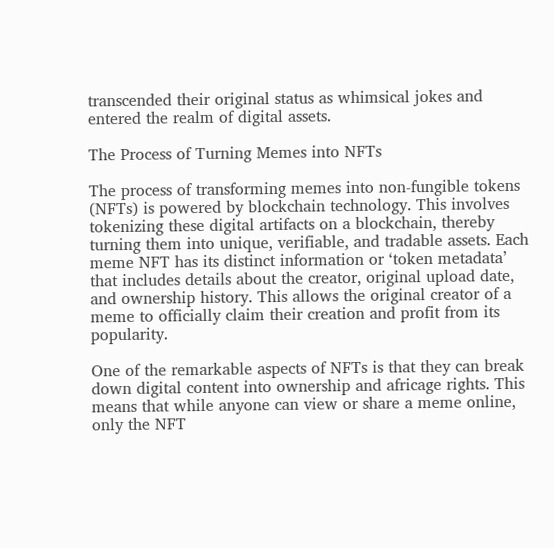transcended their original status as whimsical jokes and entered the realm of digital assets.

The Process of Turning Memes into NFTs

The process of transforming memes into non-fungible tokens (NFTs) is powered by blockchain technology. This involves tokenizing these digital artifacts on a blockchain, thereby turning them into unique, verifiable, and tradable assets. Each meme NFT has its distinct information or ‘token metadata’ that includes details about the creator, original upload date, and ownership history. This allows the original creator of a meme to officially claim their creation and profit from its popularity.

One of the remarkable aspects of NFTs is that they can break down digital content into ownership and africage rights. This means that while anyone can view or share a meme online, only the NFT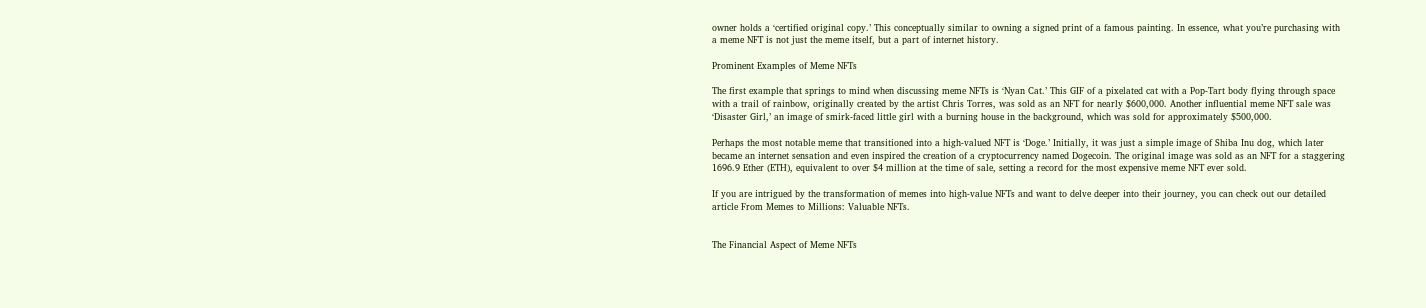owner holds a ‘certified original copy.’ This conceptually similar to owning a signed print of a famous painting. In essence, what you’re purchasing with a meme NFT is not just the meme itself, but a part of internet history.

Prominent Examples of Meme NFTs

The first example that springs to mind when discussing meme NFTs is ‘Nyan Cat.’ This GIF of a pixelated cat with a Pop-Tart body flying through space with a trail of rainbow, originally created by the artist Chris Torres, was sold as an NFT for nearly $600,000. Another influential meme NFT sale was ‘Disaster Girl,’ an image of smirk-faced little girl with a burning house in the background, which was sold for approximately $500,000.

Perhaps the most notable meme that transitioned into a high-valued NFT is ‘Doge.’ Initially, it was just a simple image of Shiba Inu dog, which later became an internet sensation and even inspired the creation of a cryptocurrency named Dogecoin. The original image was sold as an NFT for a staggering 1696.9 Ether (ETH), equivalent to over $4 million at the time of sale, setting a record for the most expensive meme NFT ever sold.

If you are intrigued by the transformation of memes into high-value NFTs and want to delve deeper into their journey, you can check out our detailed article From Memes to Millions: Valuable NFTs.


The Financial Aspect of Meme NFTs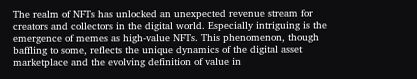The realm of NFTs has unlocked an unexpected revenue stream for creators and collectors in the digital world. Especially intriguing is the emergence of memes as high-value NFTs. This phenomenon, though baffling to some, reflects the unique dynamics of the digital asset marketplace and the evolving definition of value in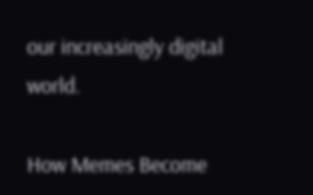our increasingly digital world.

How Memes Become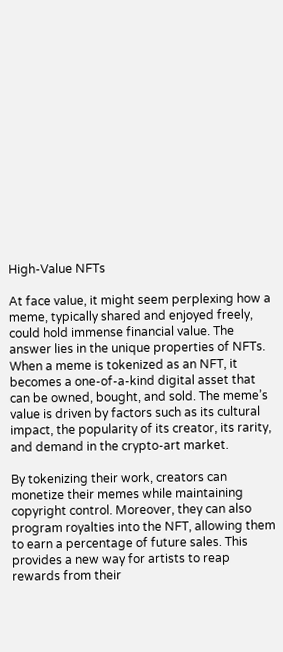High-Value NFTs

At face value, it might seem perplexing how a meme, typically shared and enjoyed freely, could hold immense financial value. The answer lies in the unique properties of NFTs. When a meme is tokenized as an NFT, it becomes a one-of-a-kind digital asset that can be owned, bought, and sold. The meme’s value is driven by factors such as its cultural impact, the popularity of its creator, its rarity, and demand in the crypto-art market.

By tokenizing their work, creators can monetize their memes while maintaining copyright control. Moreover, they can also program royalties into the NFT, allowing them to earn a percentage of future sales. This provides a new way for artists to reap rewards from their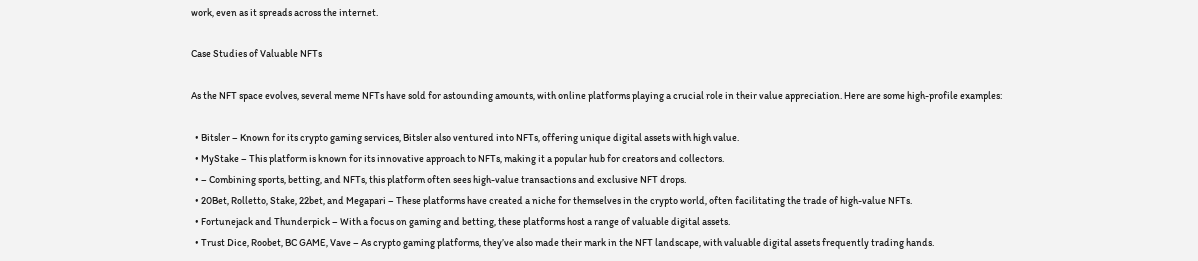work, even as it spreads across the internet.

Case Studies of Valuable NFTs

As the NFT space evolves, several meme NFTs have sold for astounding amounts, with online platforms playing a crucial role in their value appreciation. Here are some high-profile examples:

  • Bitsler – Known for its crypto gaming services, Bitsler also ventured into NFTs, offering unique digital assets with high value.
  • MyStake – This platform is known for its innovative approach to NFTs, making it a popular hub for creators and collectors.
  • – Combining sports, betting, and NFTs, this platform often sees high-value transactions and exclusive NFT drops.
  • 20Bet, Rolletto, Stake, 22bet, and Megapari – These platforms have created a niche for themselves in the crypto world, often facilitating the trade of high-value NFTs.
  • Fortunejack and Thunderpick – With a focus on gaming and betting, these platforms host a range of valuable digital assets.
  • Trust Dice, Roobet, BC GAME, Vave – As crypto gaming platforms, they’ve also made their mark in the NFT landscape, with valuable digital assets frequently trading hands.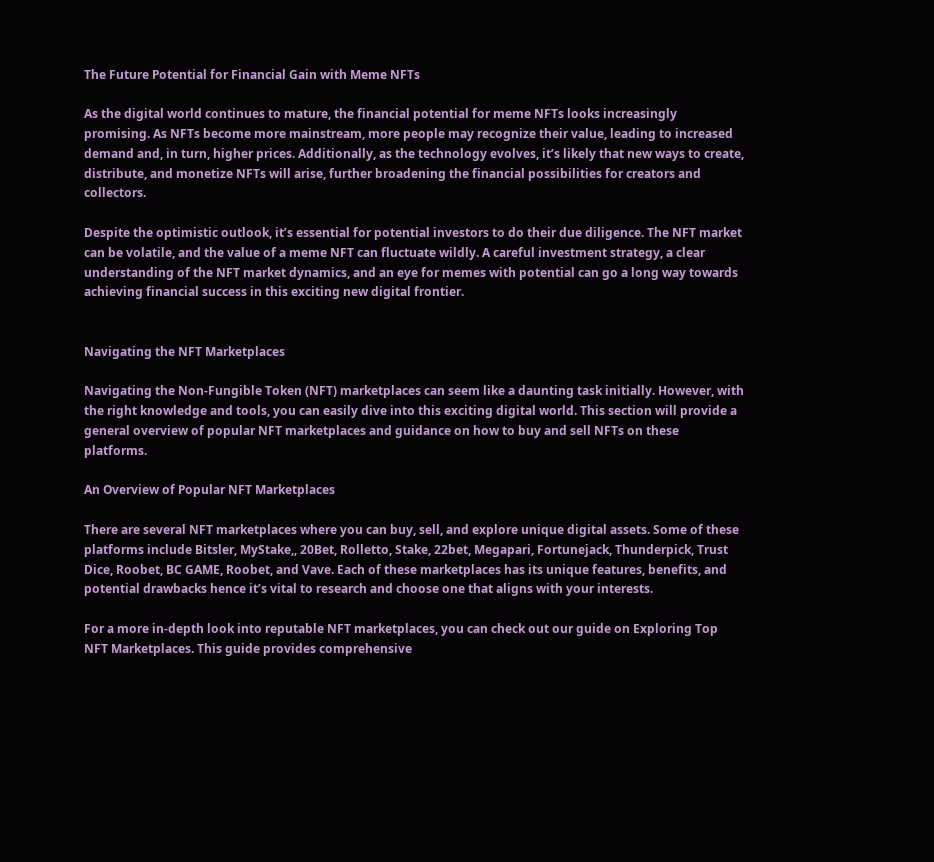The Future Potential for Financial Gain with Meme NFTs

As the digital world continues to mature, the financial potential for meme NFTs looks increasingly promising. As NFTs become more mainstream, more people may recognize their value, leading to increased demand and, in turn, higher prices. Additionally, as the technology evolves, it’s likely that new ways to create, distribute, and monetize NFTs will arise, further broadening the financial possibilities for creators and collectors.

Despite the optimistic outlook, it’s essential for potential investors to do their due diligence. The NFT market can be volatile, and the value of a meme NFT can fluctuate wildly. A careful investment strategy, a clear understanding of the NFT market dynamics, and an eye for memes with potential can go a long way towards achieving financial success in this exciting new digital frontier.


Navigating the NFT Marketplaces

Navigating the Non-Fungible Token (NFT) marketplaces can seem like a daunting task initially. However, with the right knowledge and tools, you can easily dive into this exciting digital world. This section will provide a general overview of popular NFT marketplaces and guidance on how to buy and sell NFTs on these platforms.

An Overview of Popular NFT Marketplaces

There are several NFT marketplaces where you can buy, sell, and explore unique digital assets. Some of these platforms include Bitsler, MyStake,, 20Bet, Rolletto, Stake, 22bet, Megapari, Fortunejack, Thunderpick, Trust Dice, Roobet, BC GAME, Roobet, and Vave. Each of these marketplaces has its unique features, benefits, and potential drawbacks hence it’s vital to research and choose one that aligns with your interests.

For a more in-depth look into reputable NFT marketplaces, you can check out our guide on Exploring Top NFT Marketplaces. This guide provides comprehensive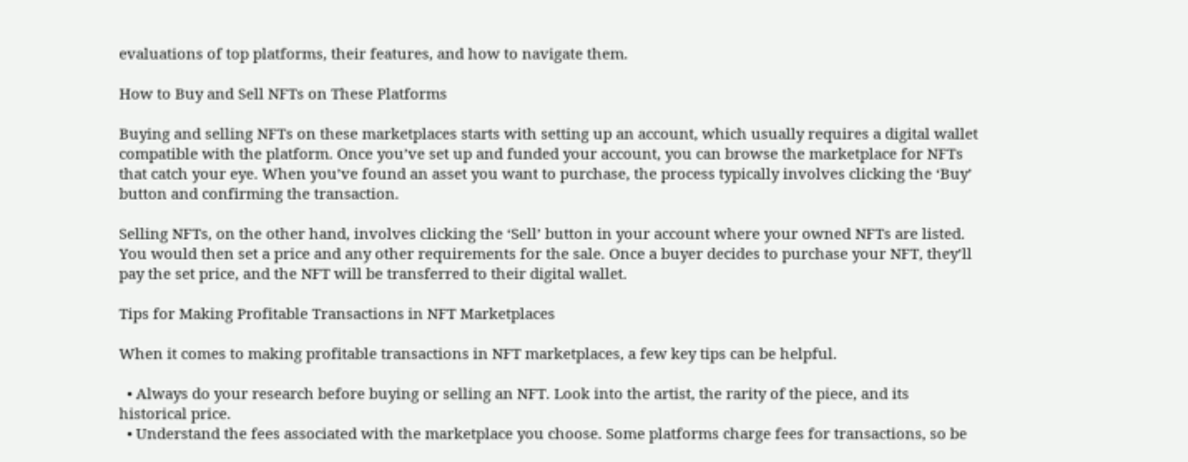evaluations of top platforms, their features, and how to navigate them.

How to Buy and Sell NFTs on These Platforms

Buying and selling NFTs on these marketplaces starts with setting up an account, which usually requires a digital wallet compatible with the platform. Once you’ve set up and funded your account, you can browse the marketplace for NFTs that catch your eye. When you’ve found an asset you want to purchase, the process typically involves clicking the ‘Buy’ button and confirming the transaction.

Selling NFTs, on the other hand, involves clicking the ‘Sell’ button in your account where your owned NFTs are listed. You would then set a price and any other requirements for the sale. Once a buyer decides to purchase your NFT, they’ll pay the set price, and the NFT will be transferred to their digital wallet.

Tips for Making Profitable Transactions in NFT Marketplaces

When it comes to making profitable transactions in NFT marketplaces, a few key tips can be helpful.

  • Always do your research before buying or selling an NFT. Look into the artist, the rarity of the piece, and its historical price.
  • Understand the fees associated with the marketplace you choose. Some platforms charge fees for transactions, so be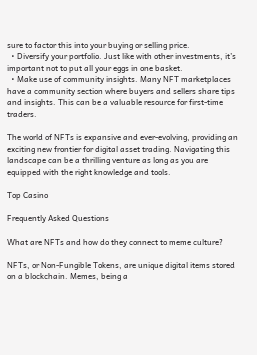sure to factor this into your buying or selling price.
  • Diversify your portfolio. Just like with other investments, it’s important not to put all your eggs in one basket.
  • Make use of community insights. Many NFT marketplaces have a community section where buyers and sellers share tips and insights. This can be a valuable resource for first-time traders.

The world of NFTs is expansive and ever-evolving, providing an exciting new frontier for digital asset trading. Navigating this landscape can be a thrilling venture as long as you are equipped with the right knowledge and tools.

Top Casino

Frequently Asked Questions

What are NFTs and how do they connect to meme culture?

NFTs, or Non-Fungible Tokens, are unique digital items stored on a blockchain. Memes, being a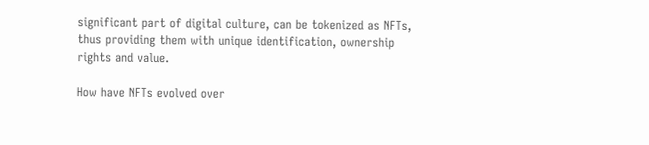significant part of digital culture, can be tokenized as NFTs, thus providing them with unique identification, ownership rights and value.

How have NFTs evolved over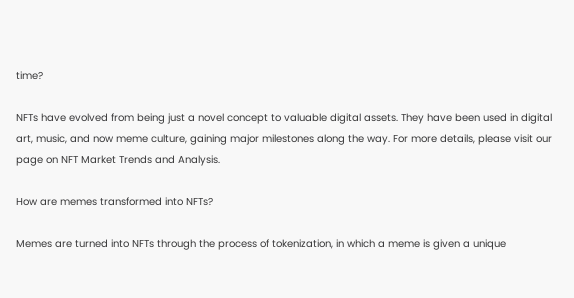time?

NFTs have evolved from being just a novel concept to valuable digital assets. They have been used in digital art, music, and now meme culture, gaining major milestones along the way. For more details, please visit our page on NFT Market Trends and Analysis.

How are memes transformed into NFTs?

Memes are turned into NFTs through the process of tokenization, in which a meme is given a unique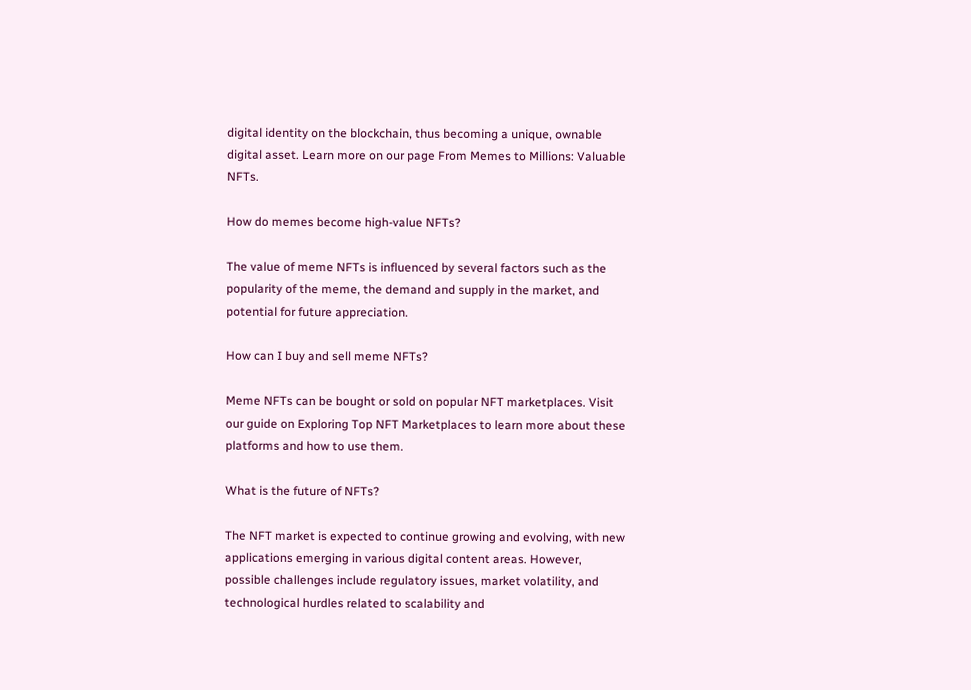digital identity on the blockchain, thus becoming a unique, ownable digital asset. Learn more on our page From Memes to Millions: Valuable NFTs.

How do memes become high-value NFTs?

The value of meme NFTs is influenced by several factors such as the popularity of the meme, the demand and supply in the market, and potential for future appreciation.

How can I buy and sell meme NFTs?

Meme NFTs can be bought or sold on popular NFT marketplaces. Visit our guide on Exploring Top NFT Marketplaces to learn more about these platforms and how to use them.

What is the future of NFTs?

The NFT market is expected to continue growing and evolving, with new applications emerging in various digital content areas. However, possible challenges include regulatory issues, market volatility, and technological hurdles related to scalability and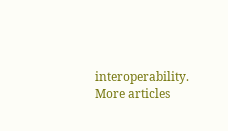interoperability.
More articles